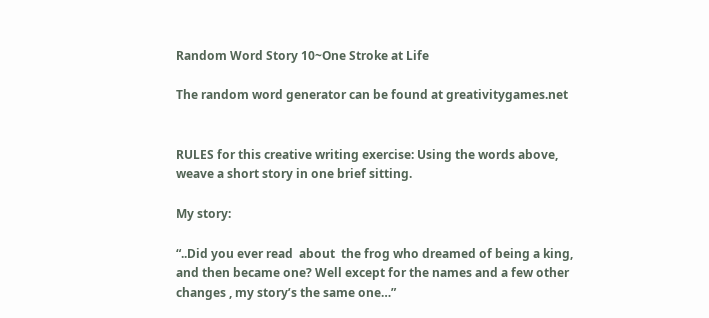Random Word Story 10~One Stroke at Life

The random word generator can be found at greativitygames.net


RULES for this creative writing exercise: Using the words above, weave a short story in one brief sitting.

My story:

“..Did you ever read  about  the frog who dreamed of being a king, and then became one? Well except for the names and a few other changes , my story’s the same one…”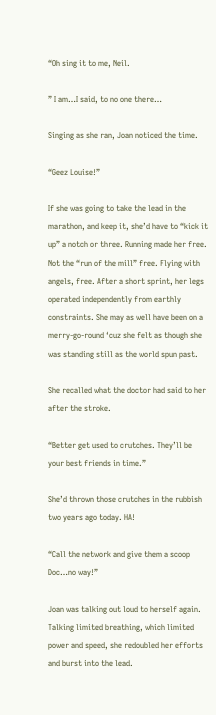“Oh sing it to me, Neil.

” I am…I said, to no one there…

Singing as she ran, Joan noticed the time.

“Geez Louise!”

If she was going to take the lead in the marathon, and keep it, she’d have to “kick it up” a notch or three. Running made her free. Not the “run of the mill” free. Flying with angels, free. After a short sprint, her legs operated independently from earthly constraints. She may as well have been on a merry-go-round ‘cuz she felt as though she was standing still as the world spun past.

She recalled what the doctor had said to her after the stroke.

“Better get used to crutches. They’ll be your best friends in time.”

She’d thrown those crutches in the rubbish two years ago today. HA!

“Call the network and give them a scoop Doc…no way!”

Joan was talking out loud to herself again. Talking limited breathing, which limited power and speed, she redoubled her efforts and burst into the lead.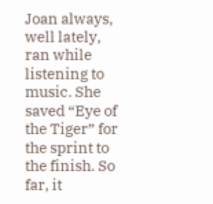Joan always, well lately, ran while listening to music. She saved “Eye of the Tiger” for the sprint to the finish. So far, it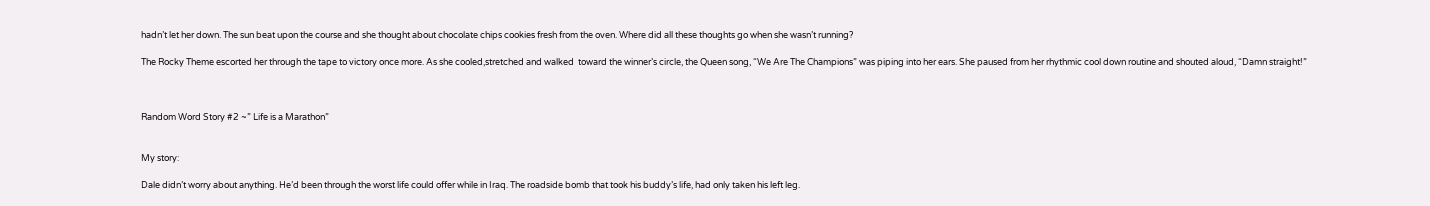hadn’t let her down. The sun beat upon the course and she thought about chocolate chips cookies fresh from the oven. Where did all these thoughts go when she wasn’t running?

The Rocky Theme escorted her through the tape to victory once more. As she cooled,stretched and walked  toward the winner’s circle, the Queen song, “We Are The Champions” was piping into her ears. She paused from her rhythmic cool down routine and shouted aloud, “Damn straight!”



Random Word Story #2 ~” Life is a Marathon”


My story:

Dale didn’t worry about anything. He’d been through the worst life could offer while in Iraq. The roadside bomb that took his buddy’s life, had only taken his left leg.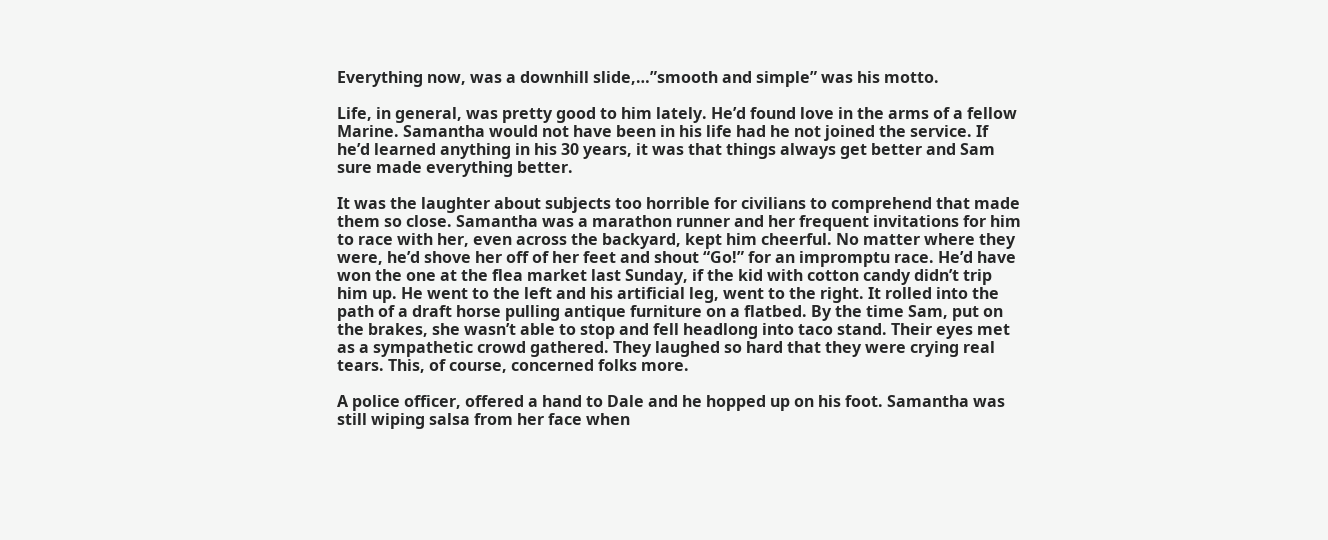Everything now, was a downhill slide,…”smooth and simple” was his motto.

Life, in general, was pretty good to him lately. He’d found love in the arms of a fellow Marine. Samantha would not have been in his life had he not joined the service. If he’d learned anything in his 30 years, it was that things always get better and Sam sure made everything better.

It was the laughter about subjects too horrible for civilians to comprehend that made them so close. Samantha was a marathon runner and her frequent invitations for him to race with her, even across the backyard, kept him cheerful. No matter where they were, he’d shove her off of her feet and shout “Go!” for an impromptu race. He’d have won the one at the flea market last Sunday, if the kid with cotton candy didn’t trip him up. He went to the left and his artificial leg, went to the right. It rolled into the path of a draft horse pulling antique furniture on a flatbed. By the time Sam, put on the brakes, she wasn’t able to stop and fell headlong into taco stand. Their eyes met as a sympathetic crowd gathered. They laughed so hard that they were crying real tears. This, of course, concerned folks more.

A police officer, offered a hand to Dale and he hopped up on his foot. Samantha was still wiping salsa from her face when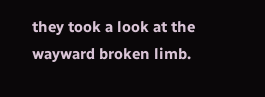they took a look at the wayward broken limb.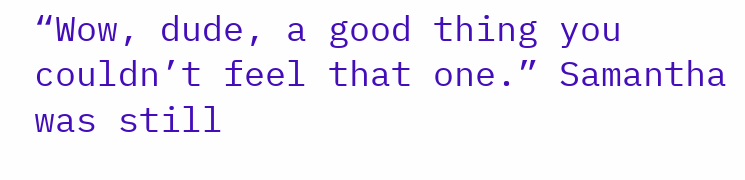“Wow, dude, a good thing you couldn’t feel that one.” Samantha was still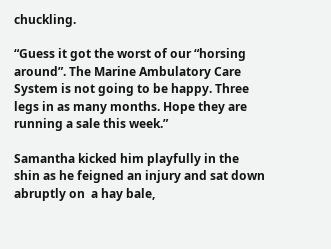chuckling.

“Guess it got the worst of our “horsing around”. The Marine Ambulatory Care  System is not going to be happy. Three legs in as many months. Hope they are running a sale this week.”

Samantha kicked him playfully in the shin as he feigned an injury and sat down abruptly on  a hay bale,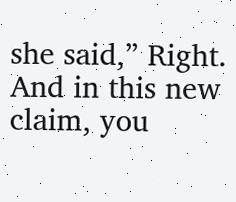she said,” Right. And in this new claim, you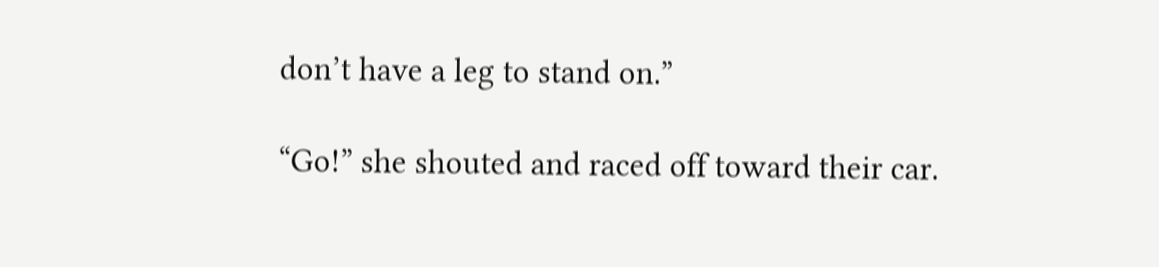don’t have a leg to stand on.”

“Go!” she shouted and raced off toward their car.